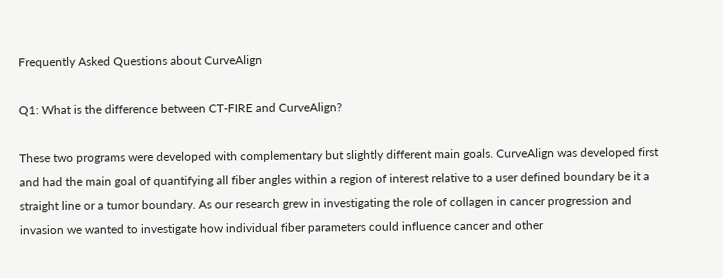Frequently Asked Questions about CurveAlign

Q1: What is the difference between CT-FIRE and CurveAlign?

These two programs were developed with complementary but slightly different main goals. CurveAlign was developed first and had the main goal of quantifying all fiber angles within a region of interest relative to a user defined boundary be it a straight line or a tumor boundary. As our research grew in investigating the role of collagen in cancer progression and invasion we wanted to investigate how individual fiber parameters could influence cancer and other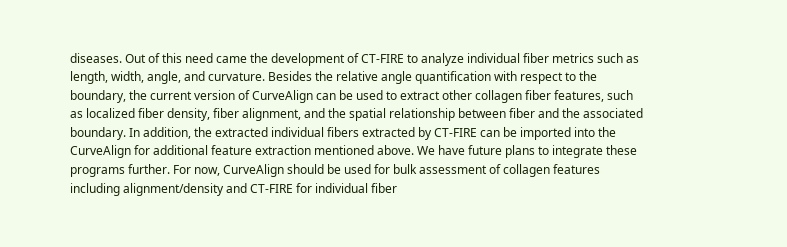diseases. Out of this need came the development of CT-FIRE to analyze individual fiber metrics such as length, width, angle, and curvature. Besides the relative angle quantification with respect to the boundary, the current version of CurveAlign can be used to extract other collagen fiber features, such as localized fiber density, fiber alignment, and the spatial relationship between fiber and the associated boundary. In addition, the extracted individual fibers extracted by CT-FIRE can be imported into the CurveAlign for additional feature extraction mentioned above. We have future plans to integrate these programs further. For now, CurveAlign should be used for bulk assessment of collagen features including alignment/density and CT-FIRE for individual fiber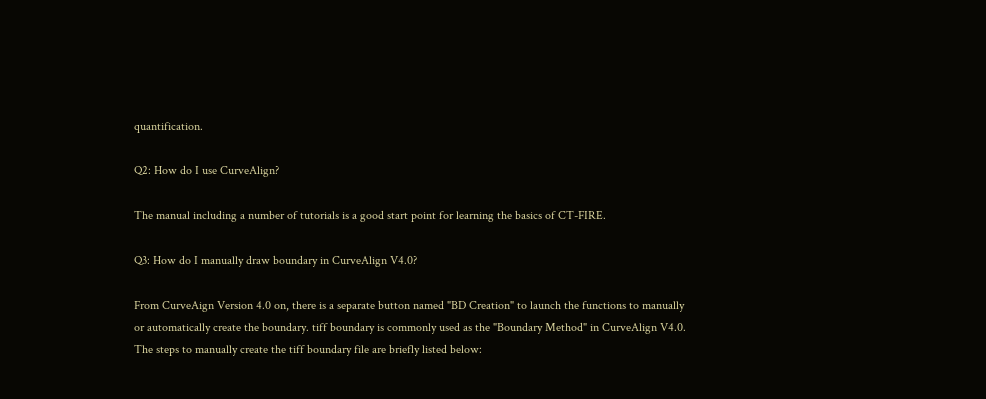quantification.

Q2: How do I use CurveAlign?

The manual including a number of tutorials is a good start point for learning the basics of CT-FIRE.

Q3: How do I manually draw boundary in CurveAlign V4.0?

From CurveAign Version 4.0 on, there is a separate button named "BD Creation" to launch the functions to manually or automatically create the boundary. tiff boundary is commonly used as the "Boundary Method" in CurveAlign V4.0. The steps to manually create the tiff boundary file are briefly listed below: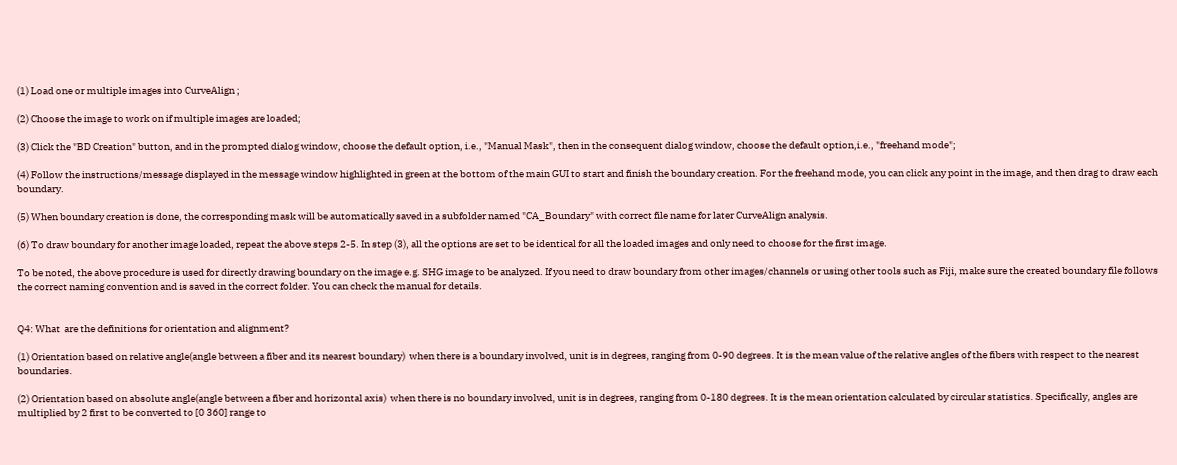(1) Load one or multiple images into CurveAlign ;

(2) Choose the image to work on if multiple images are loaded;

(3) Click the "BD Creation" button, and in the prompted dialog window, choose the default option, i.e., "Manual Mask", then in the consequent dialog window, choose the default option,i.e., "freehand mode";

(4) Follow the instructions/message displayed in the message window highlighted in green at the bottom of the main GUI to start and finish the boundary creation. For the freehand mode, you can click any point in the image, and then drag to draw each boundary.

(5) When boundary creation is done, the corresponding mask will be automatically saved in a subfolder named "CA_Boundary" with correct file name for later CurveAlign analysis.

(6) To draw boundary for another image loaded, repeat the above steps 2-5. In step (3), all the options are set to be identical for all the loaded images and only need to choose for the first image.

To be noted, the above procedure is used for directly drawing boundary on the image e.g. SHG image to be analyzed. If you need to draw boundary from other images/channels or using other tools such as Fiji, make sure the created boundary file follows the correct naming convention and is saved in the correct folder. You can check the manual for details.


Q4: What  are the definitions for orientation and alignment?

(1) Orientation based on relative angle(angle between a fiber and its nearest boundary)  when there is a boundary involved, unit is in degrees, ranging from 0-90 degrees. It is the mean value of the relative angles of the fibers with respect to the nearest boundaries.

(2) Orientation based on absolute angle(angle between a fiber and horizontal axis)  when there is no boundary involved, unit is in degrees, ranging from 0-180 degrees. It is the mean orientation calculated by circular statistics. Specifically, angles are multiplied by 2 first to be converted to [0 360] range to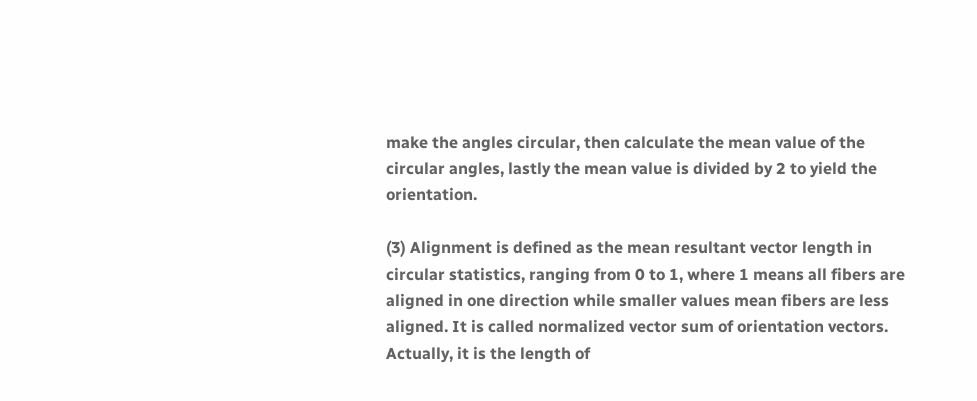make the angles circular, then calculate the mean value of the circular angles, lastly the mean value is divided by 2 to yield the orientation.

(3) Alignment is defined as the mean resultant vector length in circular statistics, ranging from 0 to 1, where 1 means all fibers are aligned in one direction while smaller values mean fibers are less aligned. It is called normalized vector sum of orientation vectors. Actually, it is the length of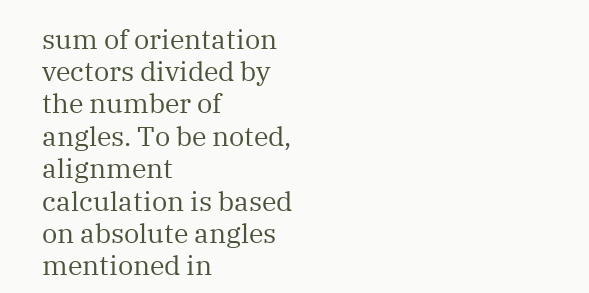sum of orientation vectors divided by the number of angles. To be noted, alignment calculation is based on absolute angles mentioned in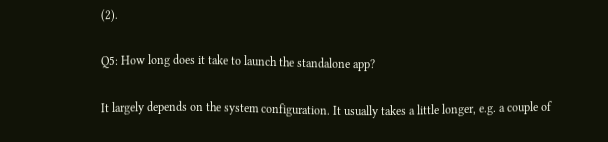(2).

Q5: How long does it take to launch the standalone app?

It largely depends on the system configuration. It usually takes a little longer, e.g. a couple of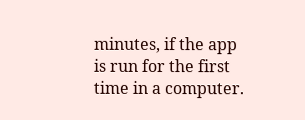minutes, if the app is run for the first time in a computer.